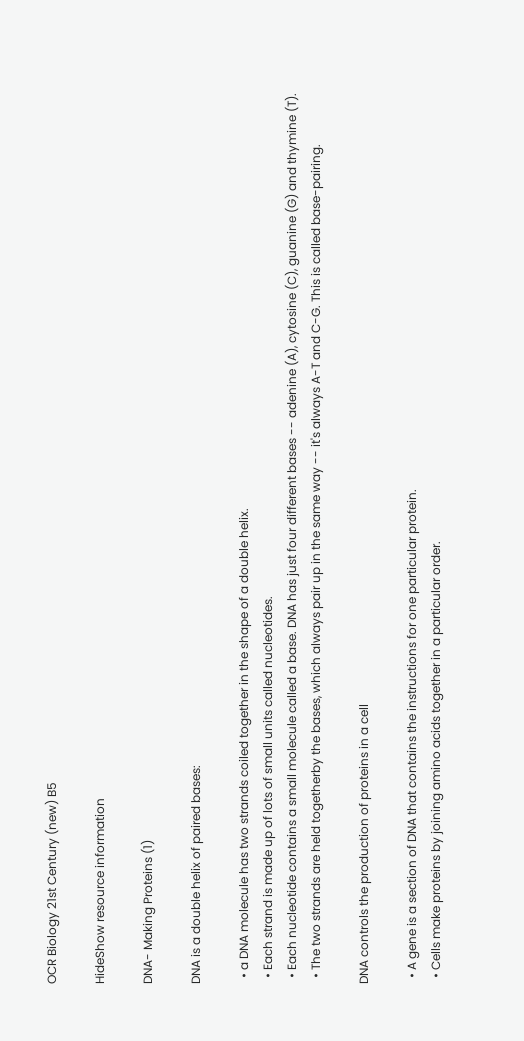OCR Biology 21st Century (new) B5

HideShow resource information

DNA- Making Proteins (1)

DNA is a double helix of paired bases:

  • a DNA molecule has two strands coiled together in the shape of a double helix.
  • Each strand is made up of lots of small units called nucleotides.
  • Each nucleotide contains a small molecule called a base. DNA has just four different bases -- adenine (A), cytosine (C), guanine (G) and thymine (T).
  • The two strands are held togetherby the bases, which always pair up in the same way -- it's always A-T and C-G. This is called base-pairing.

DNA controls the production of proteins in a cell

  • A gene is a section of DNA that contains the instructions for one particular protein.
  • Cells make proteins by joining amino acids together in a particular order.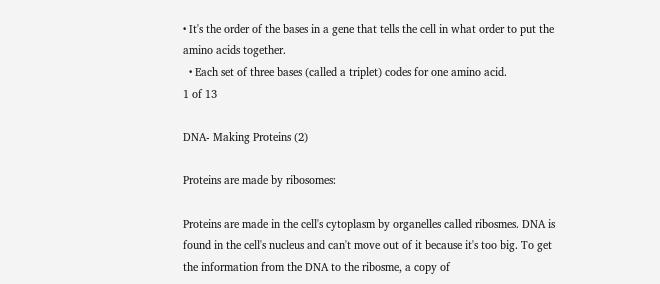• It's the order of the bases in a gene that tells the cell in what order to put the amino acids together.
  • Each set of three bases (called a triplet) codes for one amino acid.
1 of 13

DNA- Making Proteins (2)

Proteins are made by ribosomes:

Proteins are made in the cell's cytoplasm by organelles called ribosmes. DNA is found in the cell's nucleus and can't move out of it because it's too big. To get the information from the DNA to the ribosme, a copy of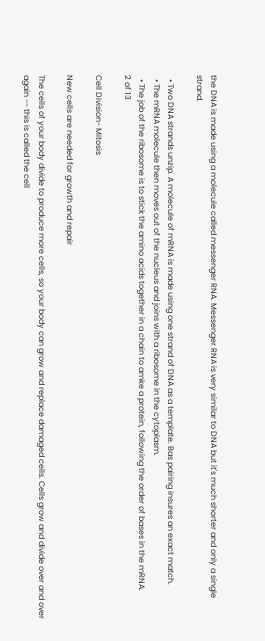the DNA is made using a molecule called messenger RNA. Messenger RNA is very similar to DNA but it's much shorter and only a single strand.

  • Two DNA strands unzip. A molecule of mRNA is made using one strand of DNA as a template. Bas pairing insures an exact match.
  • The mRNA molecule then moves out of the nucleus and joins with a ribosome in the cytoplasm.
  • The job of the ribosome is to stick the amino acids together in a chain to amke a protein, following the order of bases in the mRNA.
2 of 13

Cell Division- Mitosis

New cells are needed for growth and repair

The cells of your body divide to produce more cells, so your body can grow and replace damaged cells. Cells grow and divide over and over again -- this is called the cell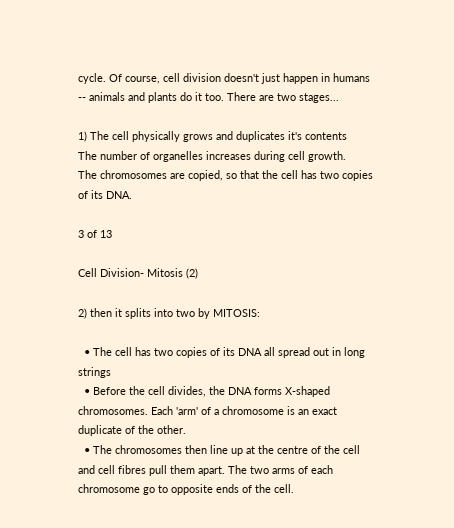cycle. Of course, cell division doesn't just happen in humans -- animals and plants do it too. There are two stages...

1) The cell physically grows and duplicates it's contents
The number of organelles increases during cell growth.
The chromosomes are copied, so that the cell has two copies of its DNA.

3 of 13

Cell Division- Mitosis (2)

2) then it splits into two by MITOSIS:

  • The cell has two copies of its DNA all spread out in long strings
  • Before the cell divides, the DNA forms X-shaped chromosomes. Each 'arm' of a chromosome is an exact duplicate of the other.
  • The chromosomes then line up at the centre of the cell and cell fibres pull them apart. The two arms of each chromosome go to opposite ends of the cell.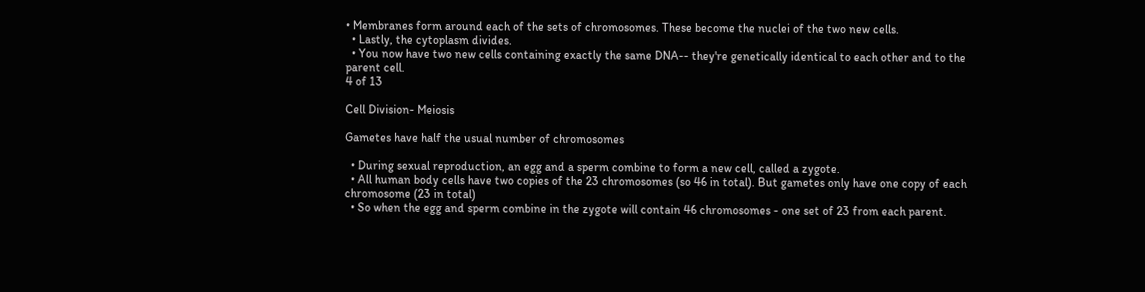• Membranes form around each of the sets of chromosomes. These become the nuclei of the two new cells.
  • Lastly, the cytoplasm divides.
  • You now have two new cells containing exactly the same DNA-- they're genetically identical to each other and to the parent cell.
4 of 13

Cell Division- Meiosis

Gametes have half the usual number of chromosomes

  • During sexual reproduction, an egg and a sperm combine to form a new cell, called a zygote.
  • All human body cells have two copies of the 23 chromosomes (so 46 in total). But gametes only have one copy of each chromosome (23 in total)
  • So when the egg and sperm combine in the zygote will contain 46 chromosomes - one set of 23 from each parent.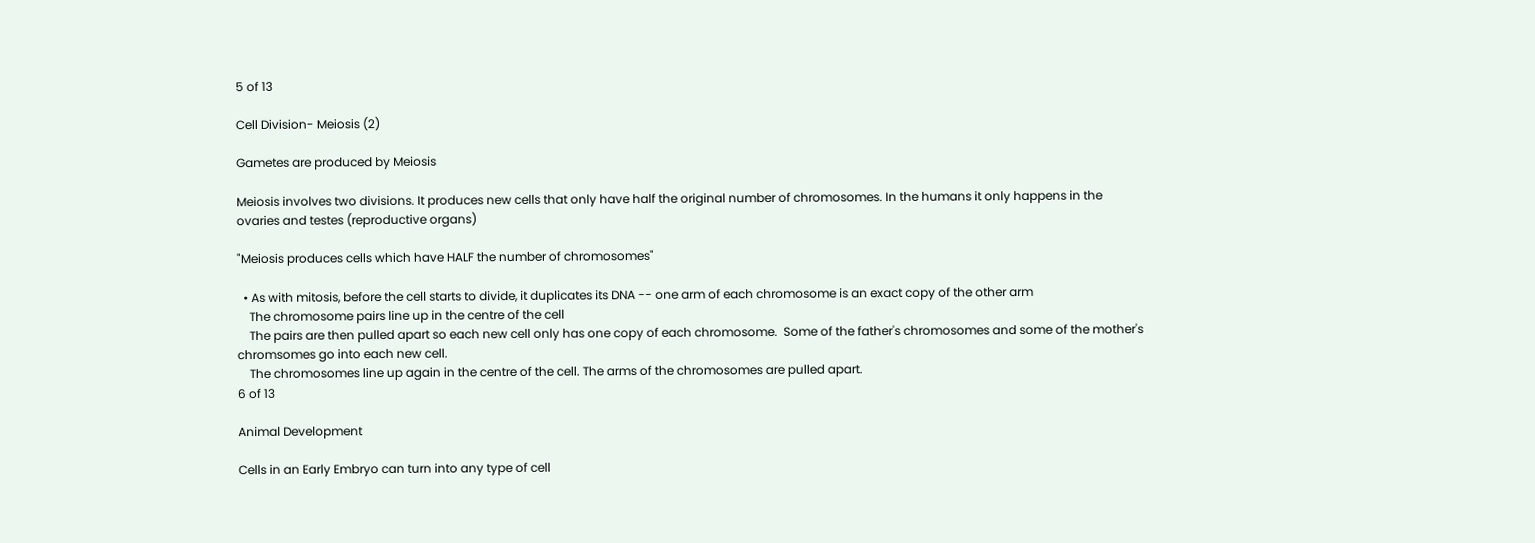5 of 13

Cell Division- Meiosis (2)

Gametes are produced by Meiosis

Meiosis involves two divisions. It produces new cells that only have half the original number of chromosomes. In the humans it only happens in the ovaries and testes (reproductive organs)

"Meiosis produces cells which have HALF the number of chromosomes"

  • As with mitosis, before the cell starts to divide, it duplicates its DNA -- one arm of each chromosome is an exact copy of the other arm
    The chromosome pairs line up in the centre of the cell
    The pairs are then pulled apart so each new cell only has one copy of each chromosome.  Some of the father's chromosomes and some of the mother's chromsomes go into each new cell.
    The chromosomes line up again in the centre of the cell. The arms of the chromosomes are pulled apart.
6 of 13

Animal Development

Cells in an Early Embryo can turn into any type of cell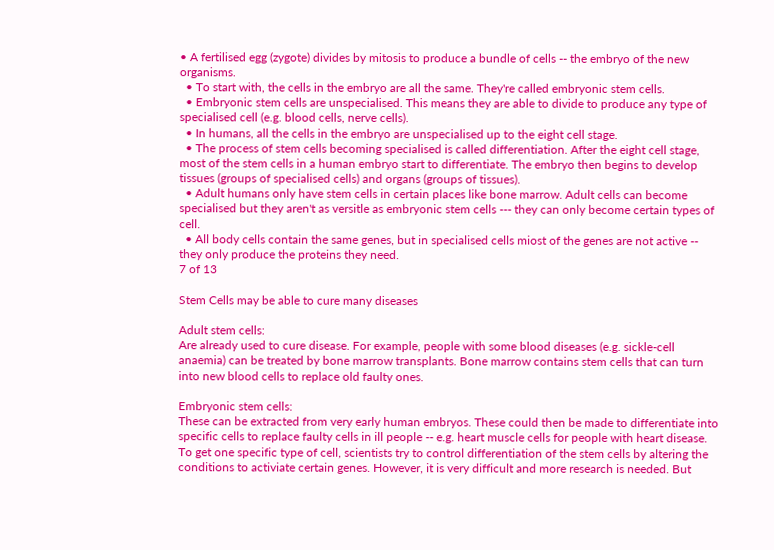• A fertilised egg (zygote) divides by mitosis to produce a bundle of cells -- the embryo of the new organisms.
  • To start with, the cells in the embryo are all the same. They're called embryonic stem cells.
  • Embryonic stem cells are unspecialised. This means they are able to divide to produce any type of specialised cell (e.g. blood cells, nerve cells).
  • In humans, all the cells in the embryo are unspecialised up to the eight cell stage.
  • The process of stem cells becoming specialised is called differentiation. After the eight cell stage, most of the stem cells in a human embryo start to differentiate. The embryo then begins to develop tissues (groups of specialised cells) and organs (groups of tissues).
  • Adult humans only have stem cells in certain places like bone marrow. Adult cells can become specialised but they aren't as versitle as embryonic stem cells --- they can only become certain types of cell.
  • All body cells contain the same genes, but in specialised cells miost of the genes are not active -- they only produce the proteins they need.
7 of 13

Stem Cells may be able to cure many diseases

Adult stem cells:
Are already used to cure disease. For example, people with some blood diseases (e.g. sickle-cell anaemia) can be treated by bone marrow transplants. Bone marrow contains stem cells that can turn into new blood cells to replace old faulty ones.

Embryonic stem cells:
These can be extracted from very early human embryos. These could then be made to differentiate into specific cells to replace faulty cells in ill people -- e.g. heart muscle cells for people with heart disease. To get one specific type of cell, scientists try to control differentiation of the stem cells by altering the conditions to activiate certain genes. However, it is very difficult and more research is needed. But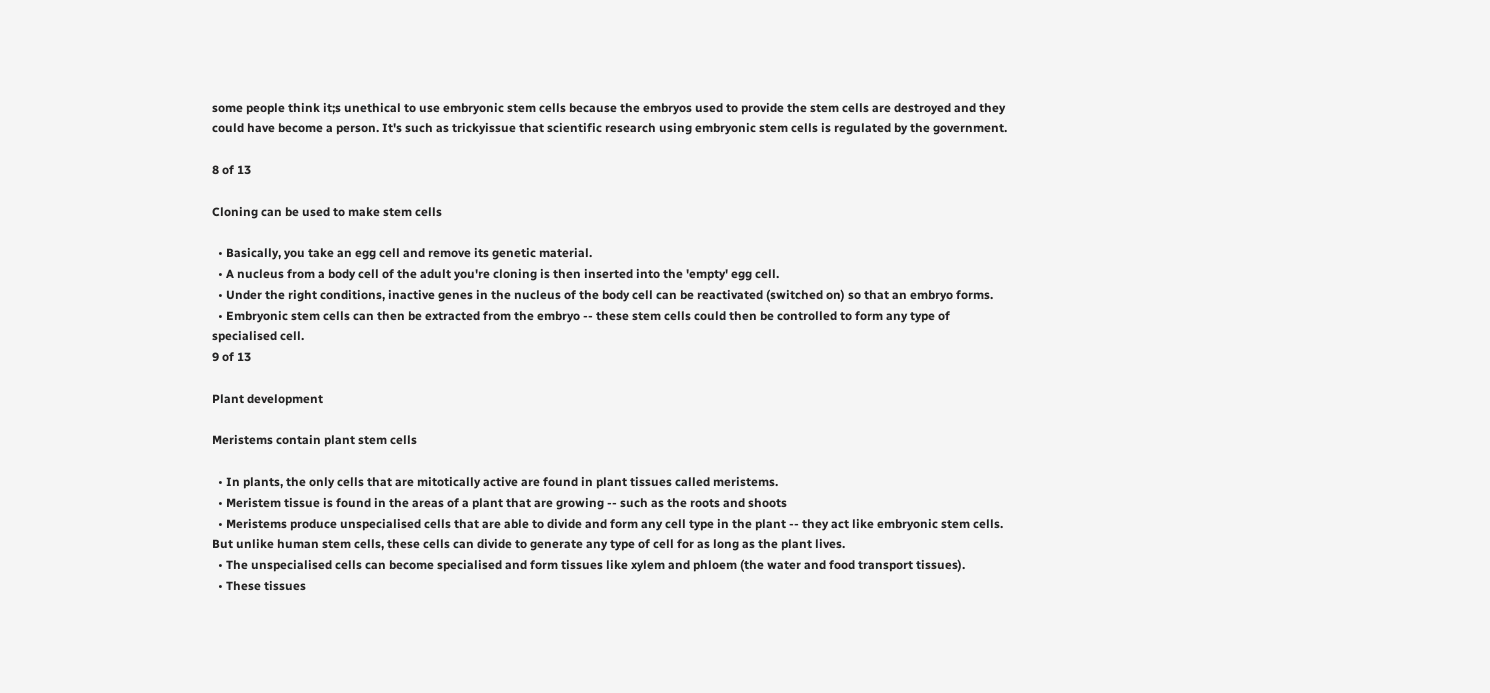some people think it;s unethical to use embryonic stem cells because the embryos used to provide the stem cells are destroyed and they could have become a person. It's such as trickyissue that scientific research using embryonic stem cells is regulated by the government.

8 of 13

Cloning can be used to make stem cells

  • Basically, you take an egg cell and remove its genetic material.
  • A nucleus from a body cell of the adult you're cloning is then inserted into the 'empty' egg cell.
  • Under the right conditions, inactive genes in the nucleus of the body cell can be reactivated (switched on) so that an embryo forms.
  • Embryonic stem cells can then be extracted from the embryo -- these stem cells could then be controlled to form any type of specialised cell.
9 of 13

Plant development

Meristems contain plant stem cells

  • In plants, the only cells that are mitotically active are found in plant tissues called meristems.
  • Meristem tissue is found in the areas of a plant that are growing -- such as the roots and shoots
  • Meristems produce unspecialised cells that are able to divide and form any cell type in the plant -- they act like embryonic stem cells. But unlike human stem cells, these cells can divide to generate any type of cell for as long as the plant lives.
  • The unspecialised cells can become specialised and form tissues like xylem and phloem (the water and food transport tissues).
  • These tissues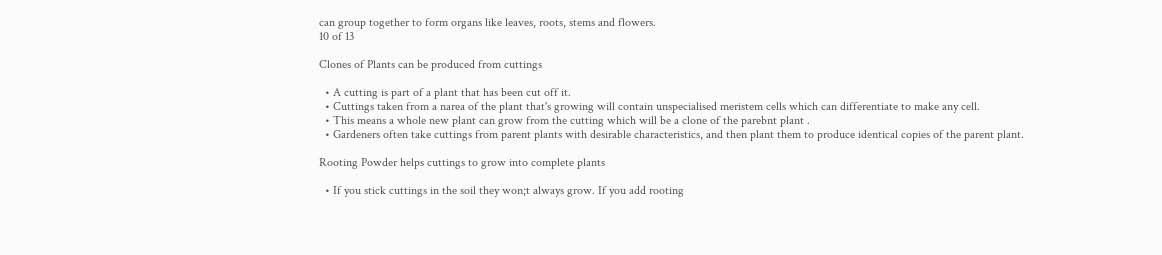can group together to form organs like leaves, roots, stems and flowers.
10 of 13

Clones of Plants can be produced from cuttings

  • A cutting is part of a plant that has been cut off it.
  • Cuttings taken from a narea of the plant that's growing will contain unspecialised meristem cells which can differentiate to make any cell.
  • This means a whole new plant can grow from the cutting which will be a clone of the parebnt plant .
  • Gardeners often take cuttings from parent plants with desirable characteristics, and then plant them to produce identical copies of the parent plant.

Rooting Powder helps cuttings to grow into complete plants

  • If you stick cuttings in the soil they won;t always grow. If you add rooting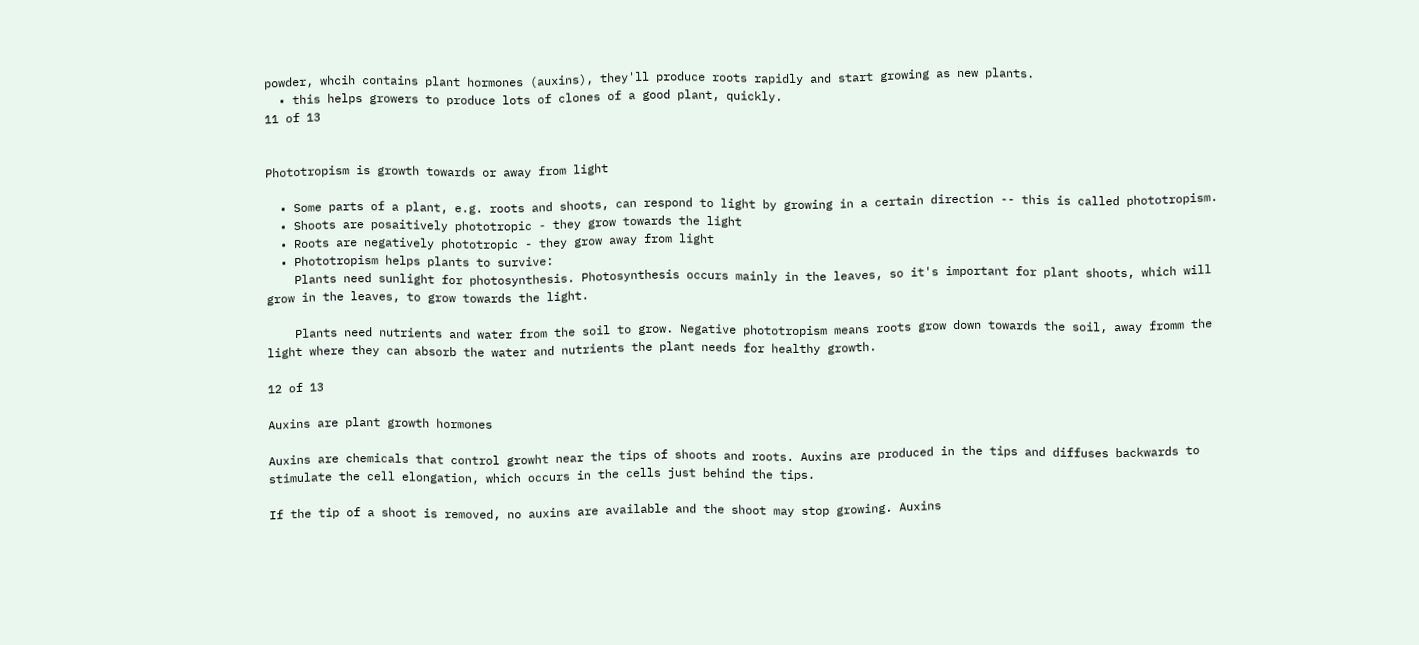powder, whcih contains plant hormones (auxins), they'll produce roots rapidly and start growing as new plants.
  • this helps growers to produce lots of clones of a good plant, quickly.
11 of 13


Phototropism is growth towards or away from light

  • Some parts of a plant, e.g. roots and shoots, can respond to light by growing in a certain direction -- this is called phototropism.
  • Shoots are posaitively phototropic - they grow towards the light
  • Roots are negatively phototropic - they grow away from light
  • Phototropism helps plants to survive:
    Plants need sunlight for photosynthesis. Photosynthesis occurs mainly in the leaves, so it's important for plant shoots, which will grow in the leaves, to grow towards the light.

    Plants need nutrients and water from the soil to grow. Negative phototropism means roots grow down towards the soil, away fromm the light where they can absorb the water and nutrients the plant needs for healthy growth.

12 of 13

Auxins are plant growth hormones

Auxins are chemicals that control growht near the tips of shoots and roots. Auxins are produced in the tips and diffuses backwards to stimulate the cell elongation, which occurs in the cells just behind the tips.

If the tip of a shoot is removed, no auxins are available and the shoot may stop growing. Auxins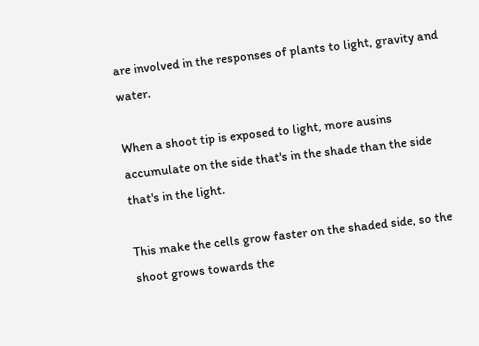are involved in the responses of plants to light, gravity and water.

When a shoot tip is exposed to light, more ausins accumulate on the side that's in the shade than the side that's in the light.

This make the cells grow faster on the shaded side, so the shoot grows towards the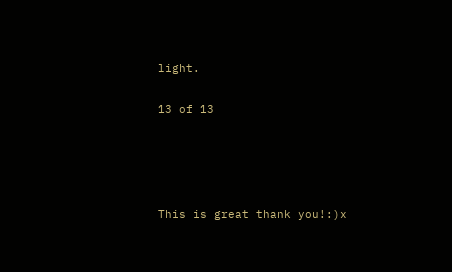light.

13 of 13




This is great thank you!:)x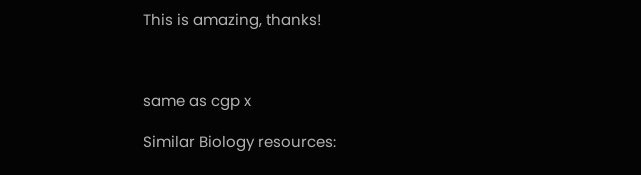This is amazing, thanks!



same as cgp x

Similar Biology resources: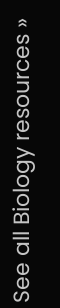See all Biology resources »